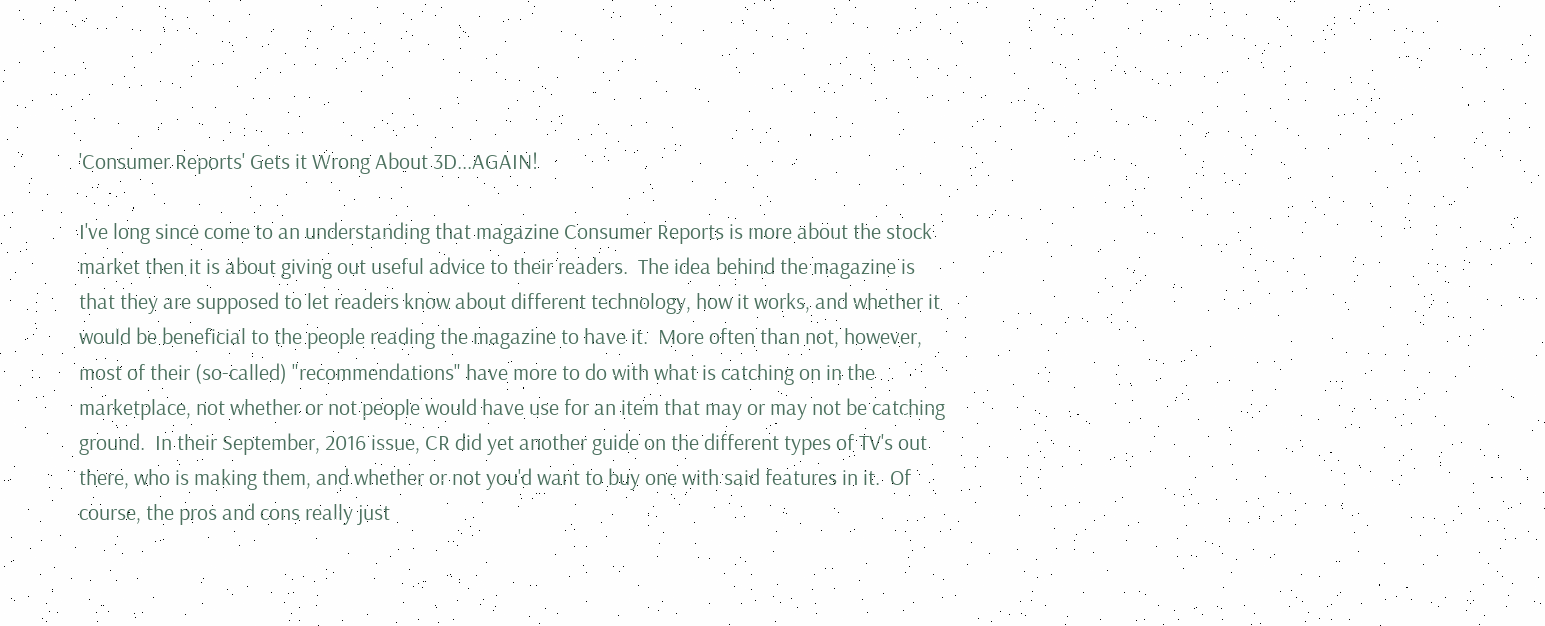'Consumer Reports' Gets it Wrong About 3D...AGAIN!

I've long since come to an understanding that magazine Consumer Reports is more about the stock market then it is about giving out useful advice to their readers.  The idea behind the magazine is that they are supposed to let readers know about different technology, how it works, and whether it would be beneficial to the people reading the magazine to have it.  More often than not, however, most of their (so-called) "recommendations" have more to do with what is catching on in the marketplace, not whether or not people would have use for an item that may or may not be catching ground.  In their September, 2016 issue, CR did yet another guide on the different types of TV's out there, who is making them, and whether or not you'd want to buy one with said features in it.  Of course, the pros and cons really just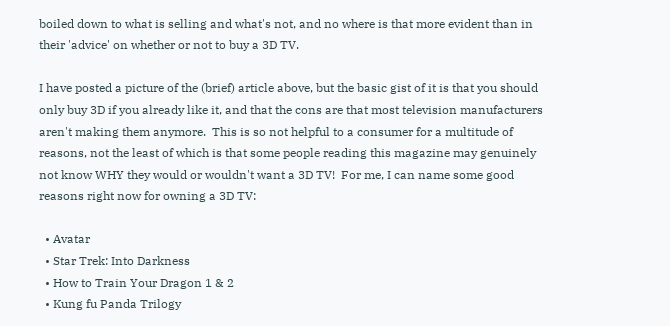boiled down to what is selling and what's not, and no where is that more evident than in their 'advice' on whether or not to buy a 3D TV.

I have posted a picture of the (brief) article above, but the basic gist of it is that you should only buy 3D if you already like it, and that the cons are that most television manufacturers aren't making them anymore.  This is so not helpful to a consumer for a multitude of reasons, not the least of which is that some people reading this magazine may genuinely not know WHY they would or wouldn't want a 3D TV!  For me, I can name some good reasons right now for owning a 3D TV:

  • Avatar
  • Star Trek: Into Darkness
  • How to Train Your Dragon 1 & 2
  • Kung fu Panda Trilogy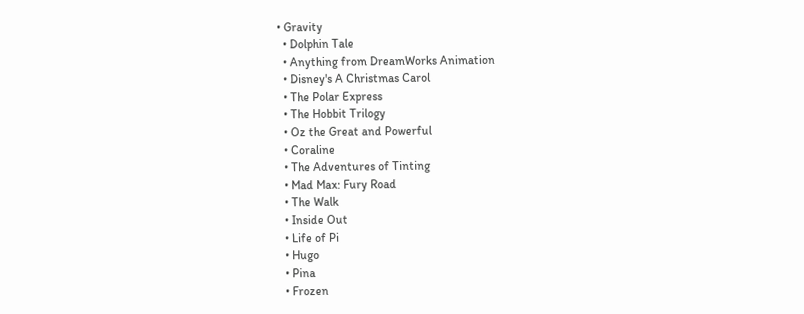• Gravity
  • Dolphin Tale
  • Anything from DreamWorks Animation
  • Disney's A Christmas Carol
  • The Polar Express
  • The Hobbit Trilogy
  • Oz the Great and Powerful
  • Coraline
  • The Adventures of Tinting
  • Mad Max: Fury Road
  • The Walk
  • Inside Out
  • Life of Pi
  • Hugo
  • Pina
  • Frozen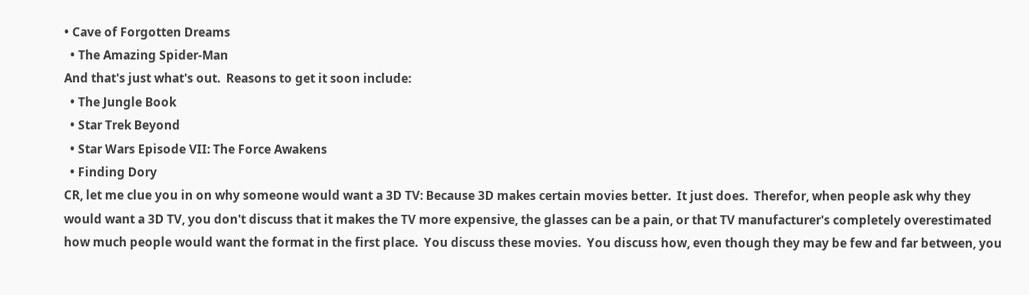• Cave of Forgotten Dreams
  • The Amazing Spider-Man
And that's just what's out.  Reasons to get it soon include:
  • The Jungle Book
  • Star Trek Beyond
  • Star Wars Episode VII: The Force Awakens
  • Finding Dory
CR, let me clue you in on why someone would want a 3D TV: Because 3D makes certain movies better.  It just does.  Therefor, when people ask why they would want a 3D TV, you don't discuss that it makes the TV more expensive, the glasses can be a pain, or that TV manufacturer's completely overestimated how much people would want the format in the first place.  You discuss these movies.  You discuss how, even though they may be few and far between, you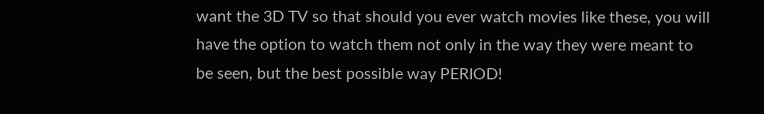want the 3D TV so that should you ever watch movies like these, you will have the option to watch them not only in the way they were meant to be seen, but the best possible way PERIOD!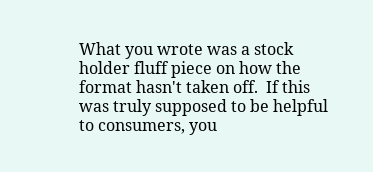What you wrote was a stock holder fluff piece on how the format hasn't taken off.  If this was truly supposed to be helpful to consumers, you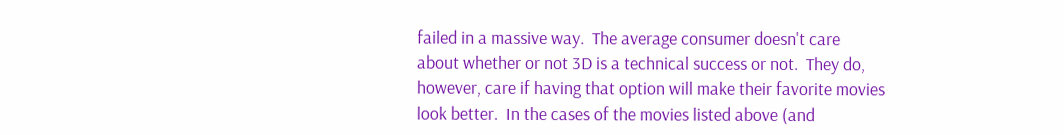failed in a massive way.  The average consumer doesn't care about whether or not 3D is a technical success or not.  They do, however, care if having that option will make their favorite movies look better.  In the cases of the movies listed above (and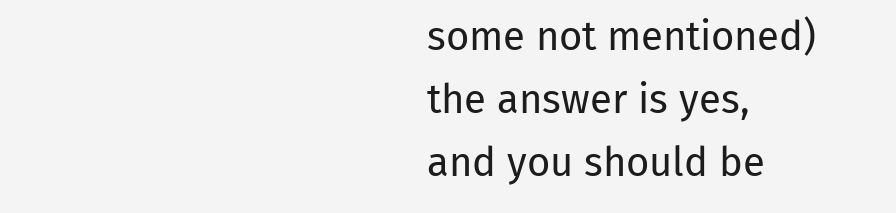some not mentioned) the answer is yes, and you should be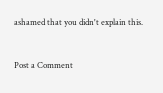ashamed that you didn't explain this.


Post a Comment